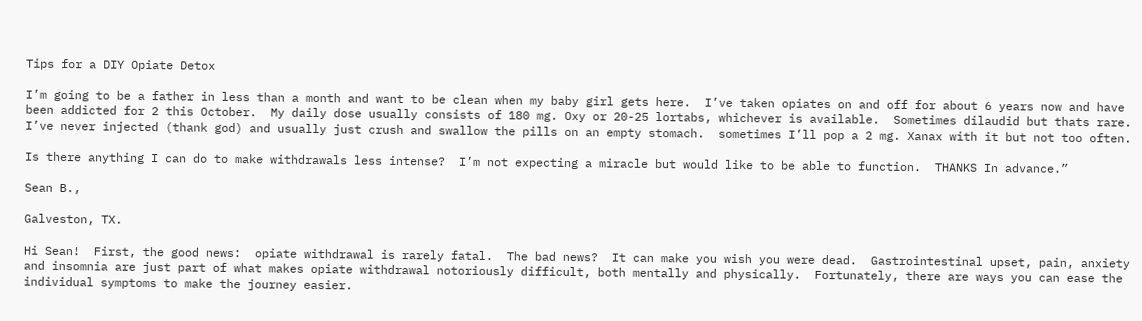Tips for a DIY Opiate Detox

I’m going to be a father in less than a month and want to be clean when my baby girl gets here.  I’ve taken opiates on and off for about 6 years now and have been addicted for 2 this October.  My daily dose usually consists of 180 mg. Oxy or 20-25 lortabs, whichever is available.  Sometimes dilaudid but thats rare.  I’ve never injected (thank god) and usually just crush and swallow the pills on an empty stomach.  sometimes I’ll pop a 2 mg. Xanax with it but not too often.

Is there anything I can do to make withdrawals less intense?  I’m not expecting a miracle but would like to be able to function.  THANKS In advance.”

Sean B.,

Galveston, TX.

Hi Sean!  First, the good news:  opiate withdrawal is rarely fatal.  The bad news?  It can make you wish you were dead.  Gastrointestinal upset, pain, anxiety and insomnia are just part of what makes opiate withdrawal notoriously difficult, both mentally and physically.  Fortunately, there are ways you can ease the individual symptoms to make the journey easier.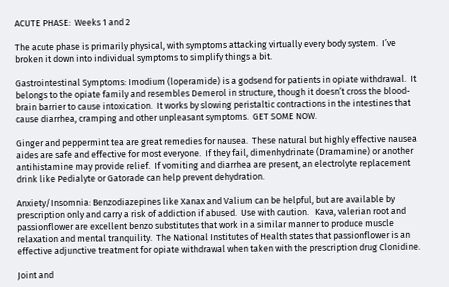ACUTE PHASE:  Weeks 1 and 2

The acute phase is primarily physical, with symptoms attacking virtually every body system.  I’ve broken it down into individual symptoms to simplify things a bit.

Gastrointestinal Symptoms: Imodium (loperamide) is a godsend for patients in opiate withdrawal.  It belongs to the opiate family and resembles Demerol in structure, though it doesn’t cross the blood-brain barrier to cause intoxication.  It works by slowing peristaltic contractions in the intestines that cause diarrhea, cramping and other unpleasant symptoms.  GET SOME NOW.

Ginger and peppermint tea are great remedies for nausea.  These natural but highly effective nausea aides are safe and effective for most everyone.  If they fail, dimenhydrinate (Dramamine) or another antihistamine may provide relief.  If vomiting and diarrhea are present, an electrolyte replacement drink like Pedialyte or Gatorade can help prevent dehydration.

Anxiety/Insomnia: Benzodiazepines like Xanax and Valium can be helpful, but are available by prescription only and carry a risk of addiction if abused.  Use with caution.   Kava, valerian root and passionflower are excellent benzo substitutes that work in a similar manner to produce muscle relaxation and mental tranquility.  The National Institutes of Health states that passionflower is an effective adjunctive treatment for opiate withdrawal when taken with the prescription drug Clonidine.

Joint and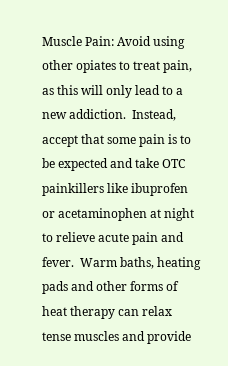Muscle Pain: Avoid using other opiates to treat pain, as this will only lead to a new addiction.  Instead, accept that some pain is to be expected and take OTC painkillers like ibuprofen or acetaminophen at night to relieve acute pain and fever.  Warm baths, heating pads and other forms of heat therapy can relax tense muscles and provide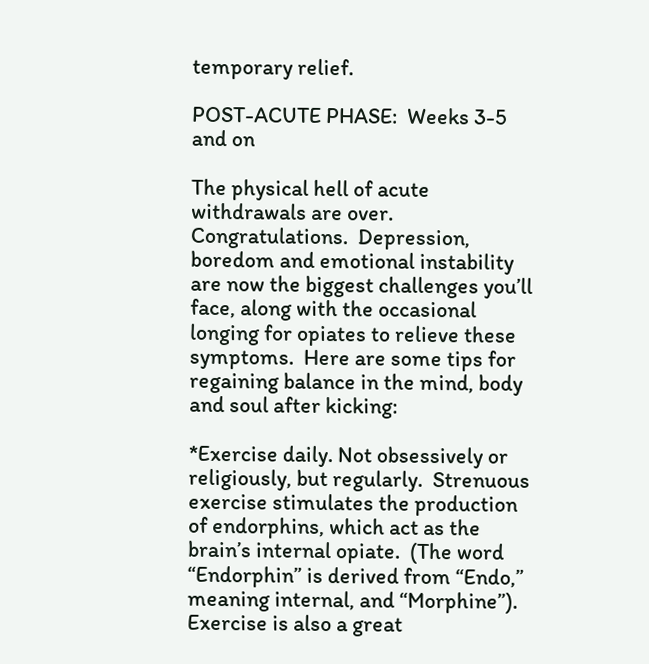temporary relief.

POST-ACUTE PHASE:  Weeks 3-5 and on

The physical hell of acute withdrawals are over.  Congratulations.  Depression, boredom and emotional instability are now the biggest challenges you’ll face, along with the occasional longing for opiates to relieve these symptoms.  Here are some tips for regaining balance in the mind, body and soul after kicking:

*Exercise daily. Not obsessively or religiously, but regularly.  Strenuous exercise stimulates the production of endorphins, which act as the brain’s internal opiate.  (The word “Endorphin” is derived from “Endo,” meaning internal, and “Morphine”).  Exercise is also a great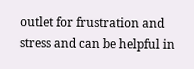outlet for frustration and stress and can be helpful in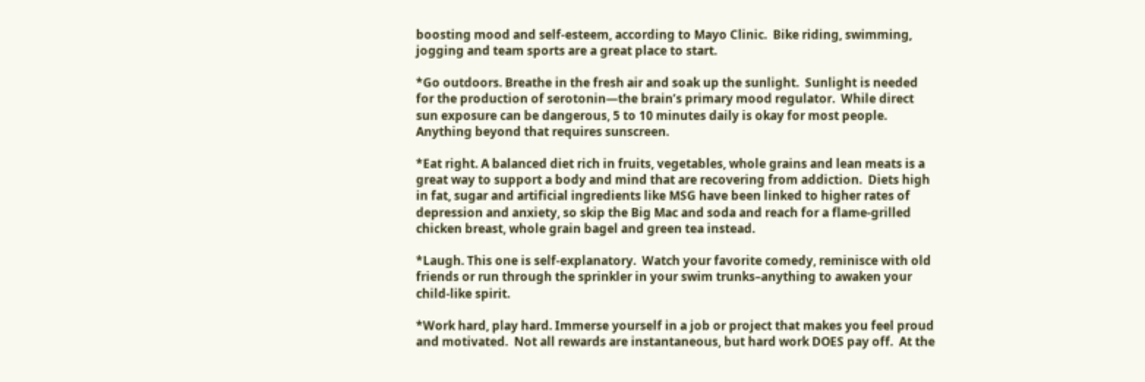boosting mood and self-esteem, according to Mayo Clinic.  Bike riding, swimming, jogging and team sports are a great place to start.

*Go outdoors. Breathe in the fresh air and soak up the sunlight.  Sunlight is needed for the production of serotonin—the brain’s primary mood regulator.  While direct sun exposure can be dangerous, 5 to 10 minutes daily is okay for most people.  Anything beyond that requires sunscreen.

*Eat right. A balanced diet rich in fruits, vegetables, whole grains and lean meats is a great way to support a body and mind that are recovering from addiction.  Diets high in fat, sugar and artificial ingredients like MSG have been linked to higher rates of depression and anxiety, so skip the Big Mac and soda and reach for a flame-grilled chicken breast, whole grain bagel and green tea instead.

*Laugh. This one is self-explanatory.  Watch your favorite comedy, reminisce with old friends or run through the sprinkler in your swim trunks–anything to awaken your child-like spirit.

*Work hard, play hard. Immerse yourself in a job or project that makes you feel proud and motivated.  Not all rewards are instantaneous, but hard work DOES pay off.  At the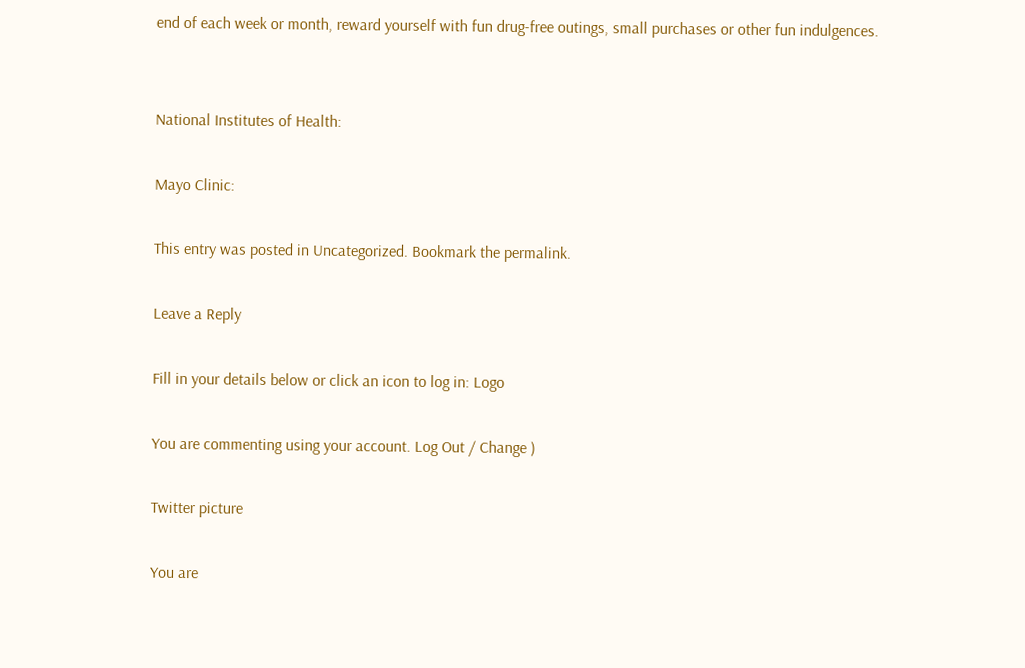end of each week or month, reward yourself with fun drug-free outings, small purchases or other fun indulgences.


National Institutes of Health:

Mayo Clinic:

This entry was posted in Uncategorized. Bookmark the permalink.

Leave a Reply

Fill in your details below or click an icon to log in: Logo

You are commenting using your account. Log Out / Change )

Twitter picture

You are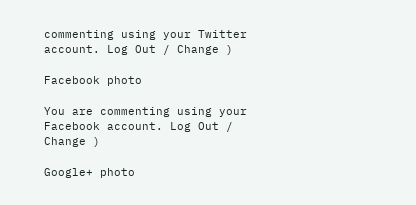commenting using your Twitter account. Log Out / Change )

Facebook photo

You are commenting using your Facebook account. Log Out / Change )

Google+ photo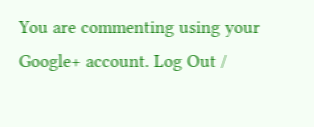You are commenting using your Google+ account. Log Out /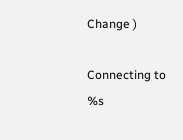Change )

Connecting to %s